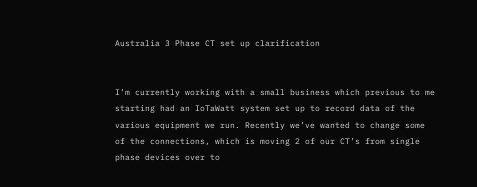Australia 3 Phase CT set up clarification


I’m currently working with a small business which previous to me starting had an IoTaWatt system set up to record data of the various equipment we run. Recently we’ve wanted to change some of the connections, which is moving 2 of our CT’s from single phase devices over to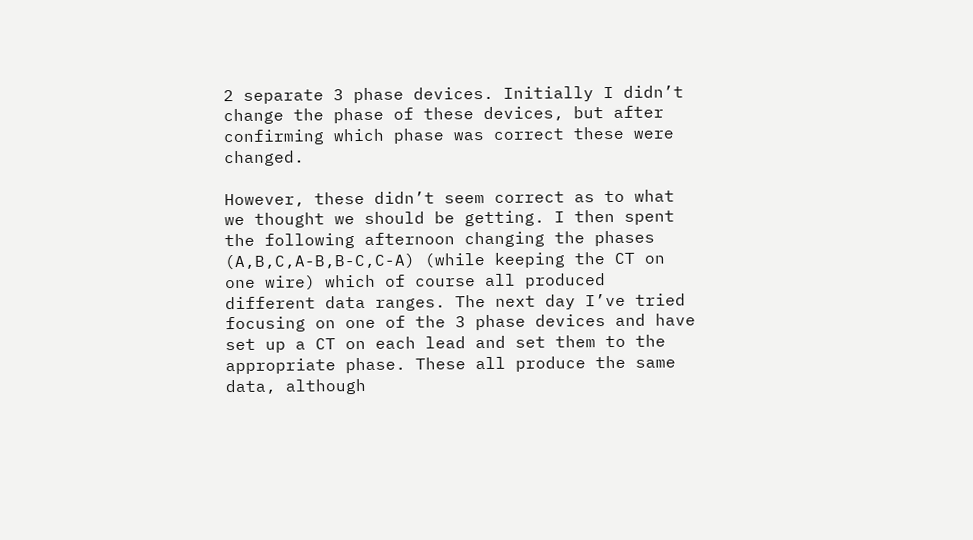2 separate 3 phase devices. Initially I didn’t change the phase of these devices, but after confirming which phase was correct these were changed.

However, these didn’t seem correct as to what we thought we should be getting. I then spent the following afternoon changing the phases (A,B,C,A-B,B-C,C-A) (while keeping the CT on one wire) which of course all produced different data ranges. The next day I’ve tried focusing on one of the 3 phase devices and have set up a CT on each lead and set them to the appropriate phase. These all produce the same data, although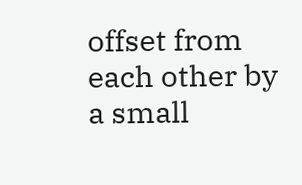offset from each other by a small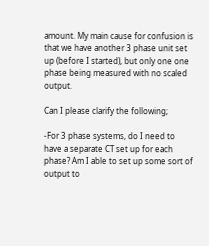amount. My main cause for confusion is that we have another 3 phase unit set up (before I started), but only one one phase being measured with no scaled output.

Can I please clarify the following;

-For 3 phase systems, do I need to have a separate CT set up for each phase? Am I able to set up some sort of output to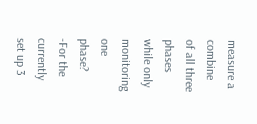measure a combine of all three phases while only monitoring one phase?
-For the currently set up 3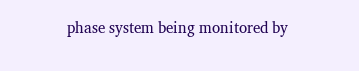phase system being monitored by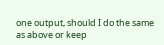one output, should I do the same as above or keep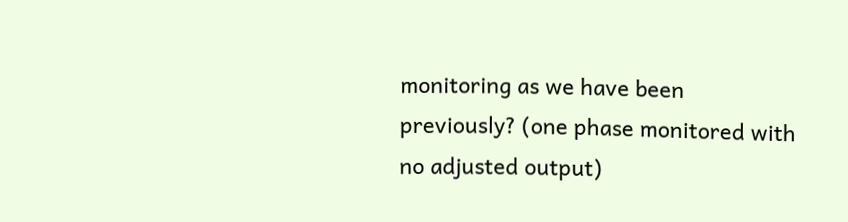monitoring as we have been previously? (one phase monitored with no adjusted output)